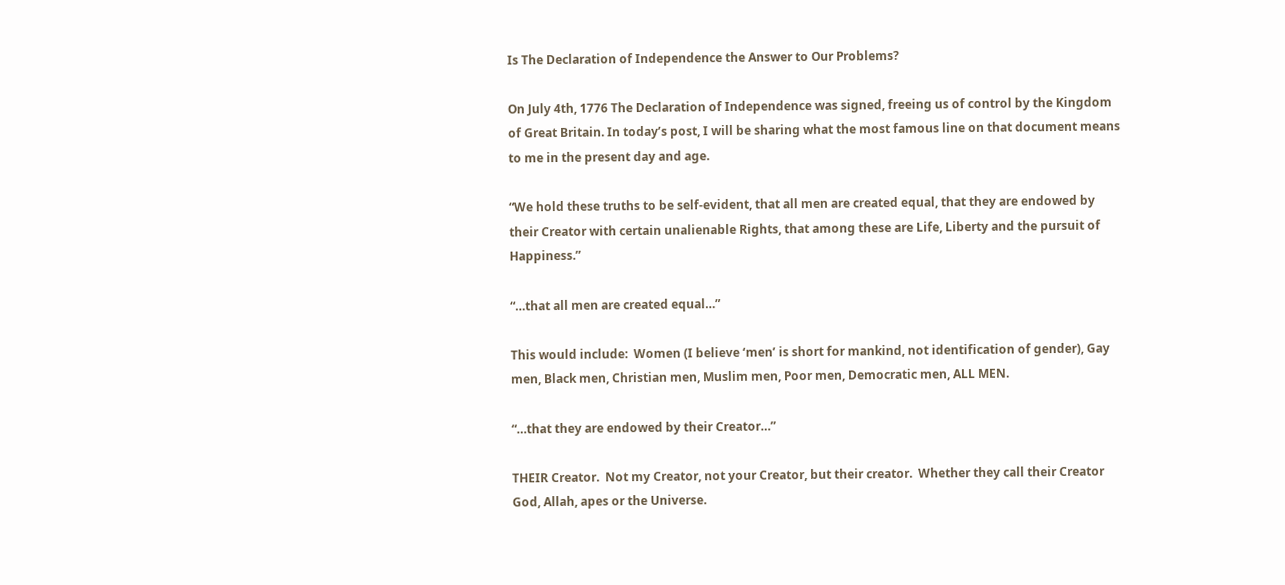Is The Declaration of Independence the Answer to Our Problems?

On July 4th, 1776 The Declaration of Independence was signed, freeing us of control by the Kingdom of Great Britain. In today’s post, I will be sharing what the most famous line on that document means to me in the present day and age.

“We hold these truths to be self-evident, that all men are created equal, that they are endowed by their Creator with certain unalienable Rights, that among these are Life, Liberty and the pursuit of Happiness.”

“…that all men are created equal…”

This would include:  Women (I believe ‘men’ is short for mankind, not identification of gender), Gay men, Black men, Christian men, Muslim men, Poor men, Democratic men, ALL MEN.

“…that they are endowed by their Creator…”

THEIR Creator.  Not my Creator, not your Creator, but their creator.  Whether they call their Creator God, Allah, apes or the Universe.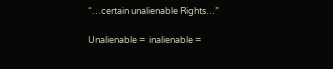“…certain unalienable Rights…”

Unalienable =  inalienable =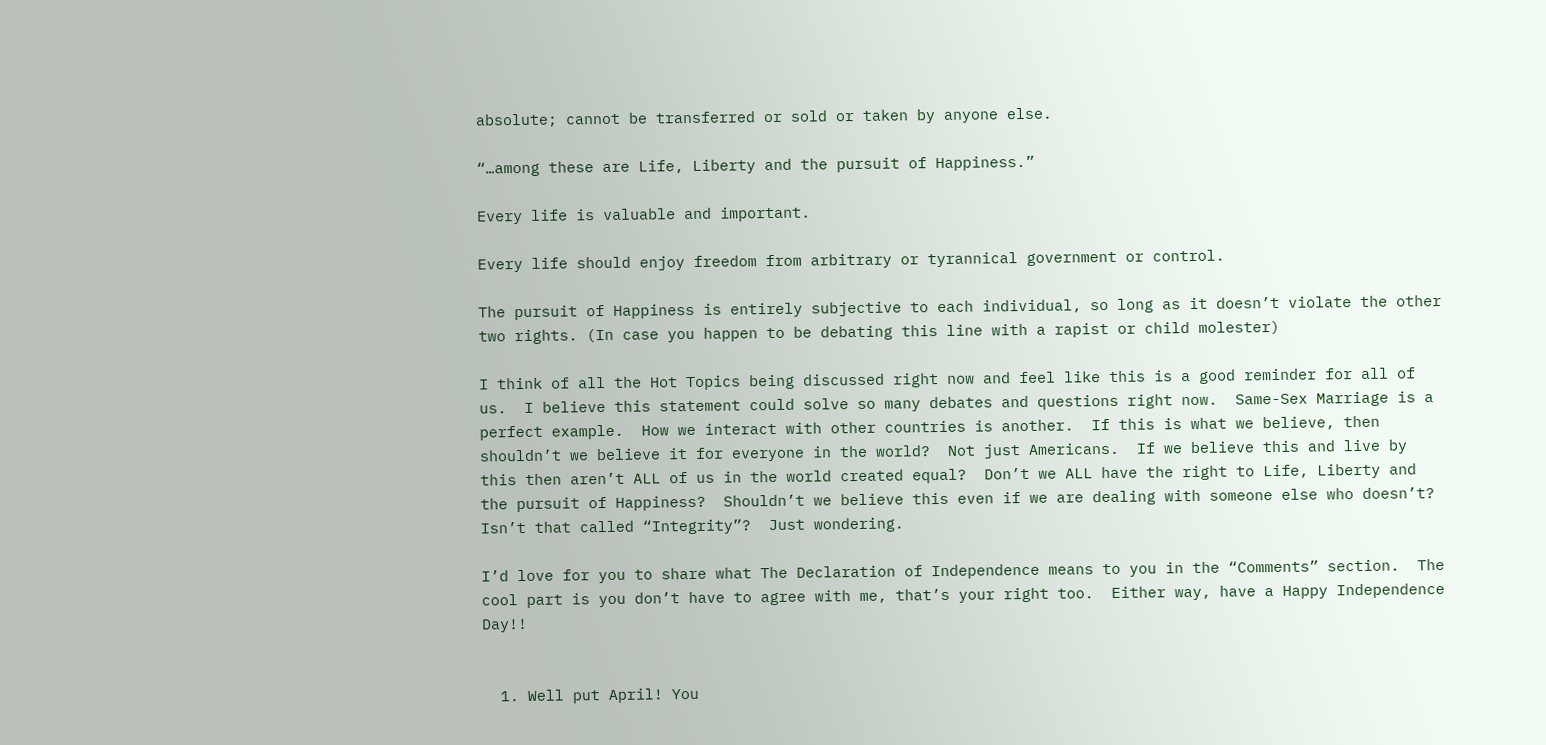absolute; cannot be transferred or sold or taken by anyone else.

“…among these are Life, Liberty and the pursuit of Happiness.”

Every life is valuable and important.

Every life should enjoy freedom from arbitrary or tyrannical government or control.

The pursuit of Happiness is entirely subjective to each individual, so long as it doesn’t violate the other two rights. (In case you happen to be debating this line with a rapist or child molester)

I think of all the Hot Topics being discussed right now and feel like this is a good reminder for all of us.  I believe this statement could solve so many debates and questions right now.  Same-Sex Marriage is a perfect example.  How we interact with other countries is another.  If this is what we believe, then shouldn’t we believe it for everyone in the world?  Not just Americans.  If we believe this and live by this then aren’t ALL of us in the world created equal?  Don’t we ALL have the right to Life, Liberty and the pursuit of Happiness?  Shouldn’t we believe this even if we are dealing with someone else who doesn’t?  Isn’t that called “Integrity”?  Just wondering.

I’d love for you to share what The Declaration of Independence means to you in the “Comments” section.  The cool part is you don’t have to agree with me, that’s your right too.  Either way, have a Happy Independence Day!!


  1. Well put April! You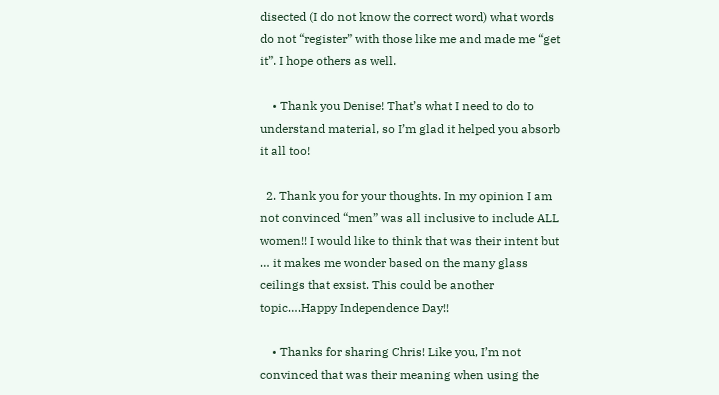disected (I do not know the correct word) what words do not “register” with those like me and made me “get it”. I hope others as well.

    • Thank you Denise! That’s what I need to do to understand material, so I’m glad it helped you absorb it all too!

  2. Thank you for your thoughts. In my opinion I am not convinced “men” was all inclusive to include ALL women!! I would like to think that was their intent but … it makes me wonder based on the many glass ceilings that exsist. This could be another topic….Happy Independence Day!!

    • Thanks for sharing Chris! Like you, I’m not convinced that was their meaning when using the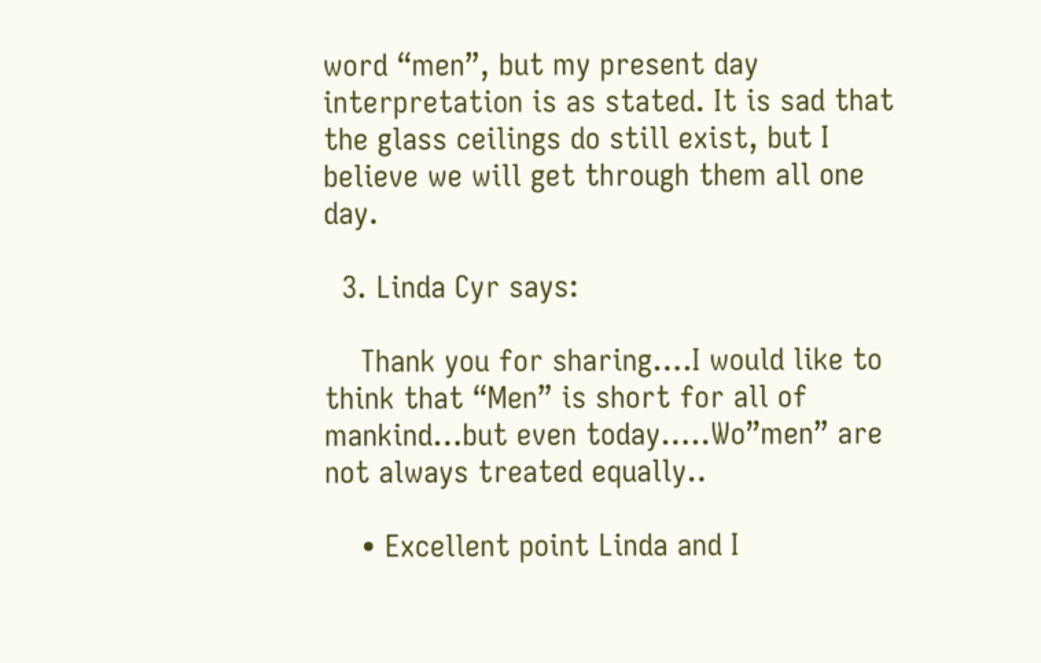word “men”, but my present day interpretation is as stated. It is sad that the glass ceilings do still exist, but I believe we will get through them all one day.

  3. Linda Cyr says:

    Thank you for sharing….I would like to think that “Men” is short for all of mankind…but even today…..Wo”men” are not always treated equally..

    • Excellent point Linda and I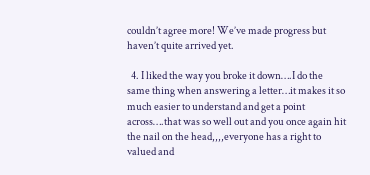couldn’t agree more! We’ve made progress but haven’t quite arrived yet.

  4. I liked the way you broke it down….I do the same thing when answering a letter…it makes it so much easier to understand and get a point across….that was so well out and you once again hit the nail on the head,,,,everyone has a right to valued and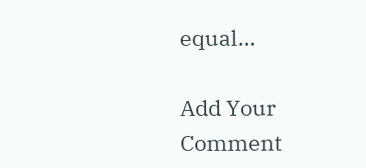equal…

Add Your Comment